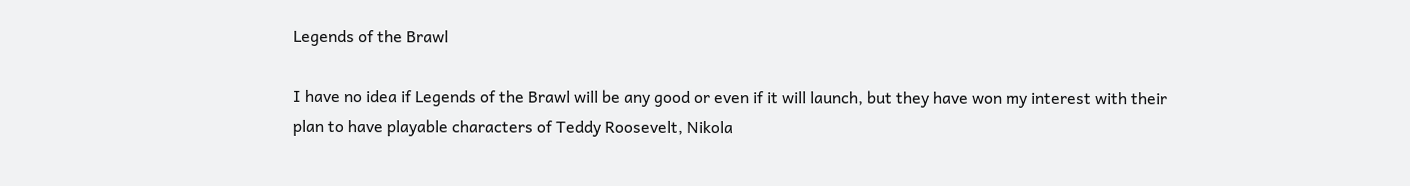Legends of the Brawl

I have no idea if Legends of the Brawl will be any good or even if it will launch, but they have won my interest with their plan to have playable characters of Teddy Roosevelt, Nikola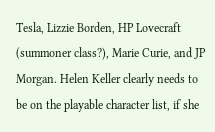Tesla, Lizzie Borden, HP Lovecraft (summoner class?), Marie Curie, and JP Morgan. Helen Keller clearly needs to be on the playable character list, if she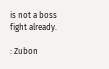is not a boss fight already.

: Zubon